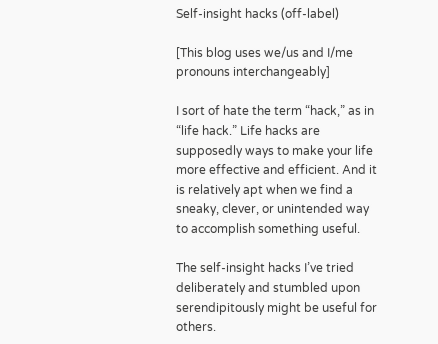Self-insight hacks (off-label)

[This blog uses we/us and I/me pronouns interchangeably]

I sort of hate the term “hack,” as in “life hack.” Life hacks are supposedly ways to make your life more effective and efficient. And it is relatively apt when we find a sneaky, clever, or unintended way to accomplish something useful.

The self-insight hacks I’ve tried deliberately and stumbled upon serendipitously might be useful for others.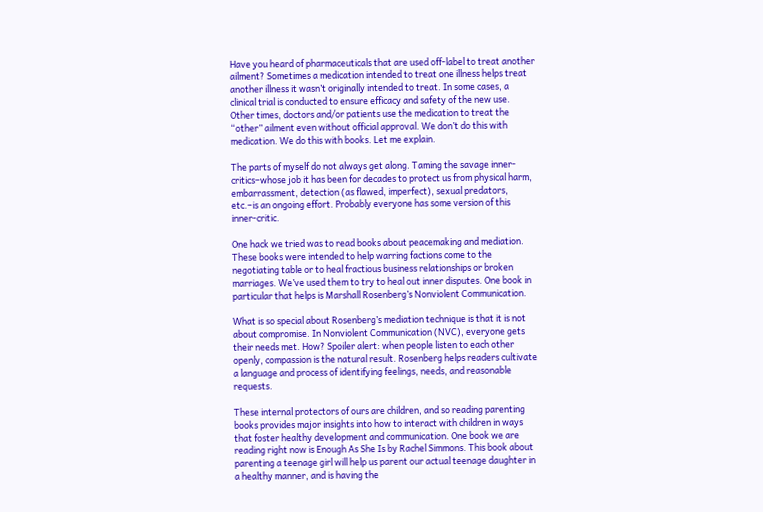Have you heard of pharmaceuticals that are used off-label to treat another ailment? Sometimes a medication intended to treat one illness helps treat another illness it wasn’t originally intended to treat. In some cases, a clinical trial is conducted to ensure efficacy and safety of the new use. Other times, doctors and/or patients use the medication to treat the “other” ailment even without official approval. We don’t do this with medication. We do this with books. Let me explain.

The parts of myself do not always get along. Taming the savage inner-critics–whose job it has been for decades to protect us from physical harm, embarrassment, detection (as flawed, imperfect), sexual predators, etc.–is an ongoing effort. Probably everyone has some version of this inner-critic.

One hack we tried was to read books about peacemaking and mediation. These books were intended to help warring factions come to the negotiating table or to heal fractious business relationships or broken marriages. We’ve used them to try to heal out inner disputes. One book in particular that helps is Marshall Rosenberg’s Nonviolent Communication.

What is so special about Rosenberg’s mediation technique is that it is not about compromise. In Nonviolent Communication (NVC), everyone gets their needs met. How? Spoiler alert: when people listen to each other openly, compassion is the natural result. Rosenberg helps readers cultivate a language and process of identifying feelings, needs, and reasonable requests.

These internal protectors of ours are children, and so reading parenting books provides major insights into how to interact with children in ways that foster healthy development and communication. One book we are reading right now is Enough As She Is by Rachel Simmons. This book about parenting a teenage girl will help us parent our actual teenage daughter in a healthy manner, and is having the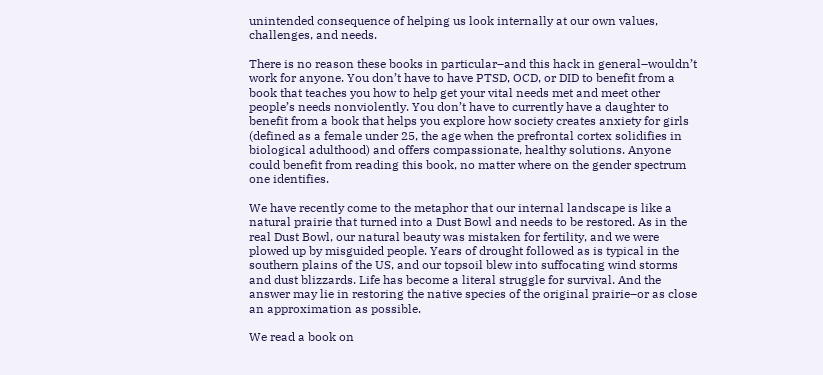unintended consequence of helping us look internally at our own values, challenges, and needs.

There is no reason these books in particular–and this hack in general–wouldn’t work for anyone. You don’t have to have PTSD, OCD, or DID to benefit from a book that teaches you how to help get your vital needs met and meet other people’s needs nonviolently. You don’t have to currently have a daughter to benefit from a book that helps you explore how society creates anxiety for girls (defined as a female under 25, the age when the prefrontal cortex solidifies in biological adulthood) and offers compassionate, healthy solutions. Anyone could benefit from reading this book, no matter where on the gender spectrum one identifies.

We have recently come to the metaphor that our internal landscape is like a natural prairie that turned into a Dust Bowl and needs to be restored. As in the real Dust Bowl, our natural beauty was mistaken for fertility, and we were plowed up by misguided people. Years of drought followed as is typical in the southern plains of the US, and our topsoil blew into suffocating wind storms and dust blizzards. Life has become a literal struggle for survival. And the answer may lie in restoring the native species of the original prairie–or as close an approximation as possible.

We read a book on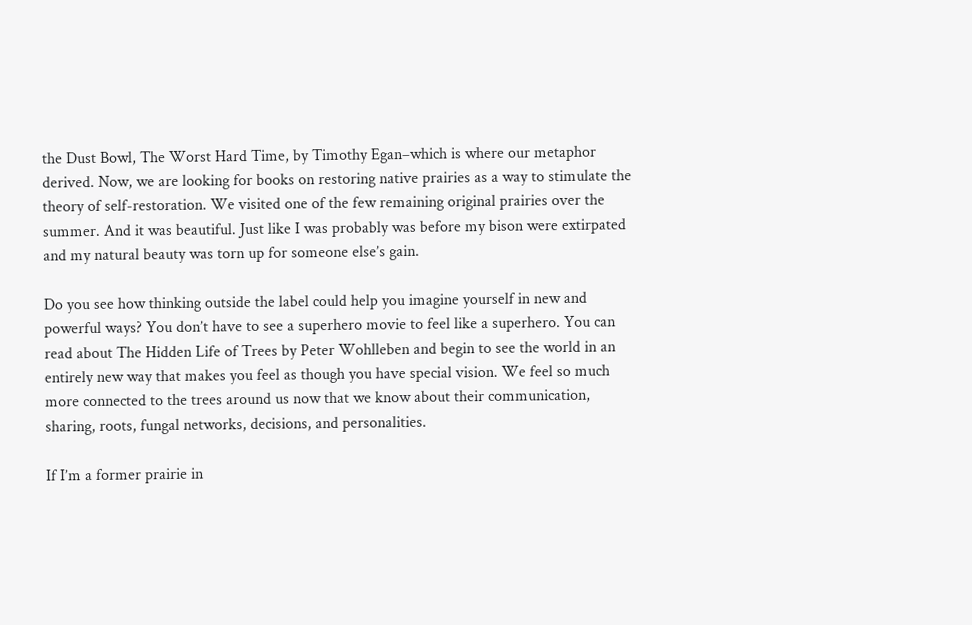the Dust Bowl, The Worst Hard Time, by Timothy Egan–which is where our metaphor derived. Now, we are looking for books on restoring native prairies as a way to stimulate the theory of self-restoration. We visited one of the few remaining original prairies over the summer. And it was beautiful. Just like I was probably was before my bison were extirpated and my natural beauty was torn up for someone else’s gain.

Do you see how thinking outside the label could help you imagine yourself in new and powerful ways? You don’t have to see a superhero movie to feel like a superhero. You can read about The Hidden Life of Trees by Peter Wohlleben and begin to see the world in an entirely new way that makes you feel as though you have special vision. We feel so much more connected to the trees around us now that we know about their communication, sharing, roots, fungal networks, decisions, and personalities.

If I’m a former prairie in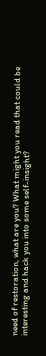need of restoration, what are you? What might you read that could be interesting and hack you into some self-insight?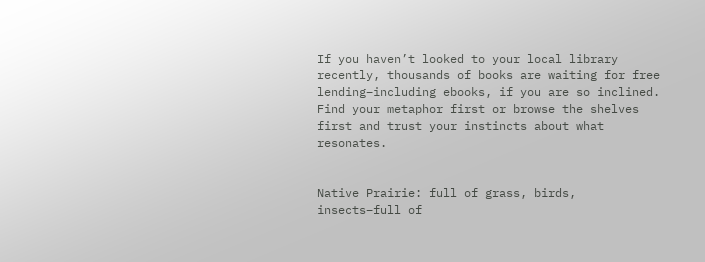If you haven’t looked to your local library recently, thousands of books are waiting for free lending–including ebooks, if you are so inclined. Find your metaphor first or browse the shelves first and trust your instincts about what resonates.


Native Prairie: full of grass, birds, insects–full of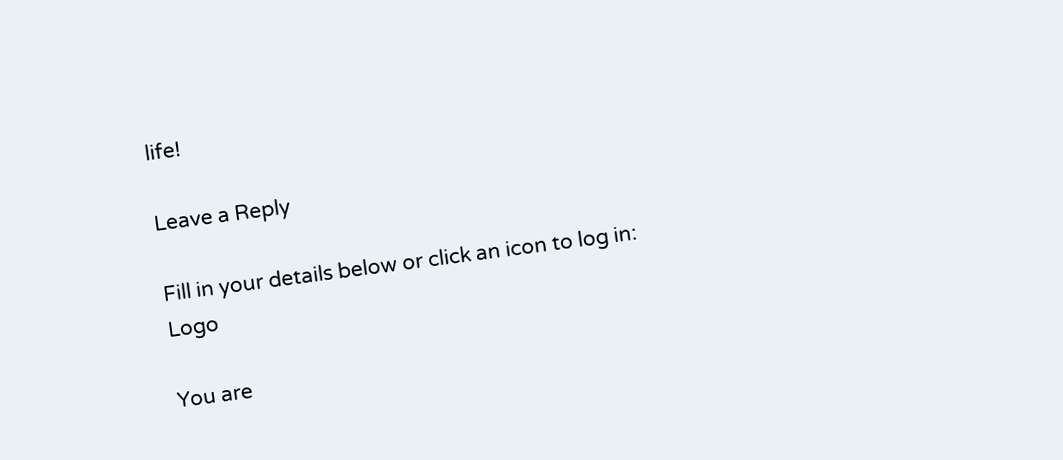life!

Leave a Reply

Fill in your details below or click an icon to log in: Logo

You are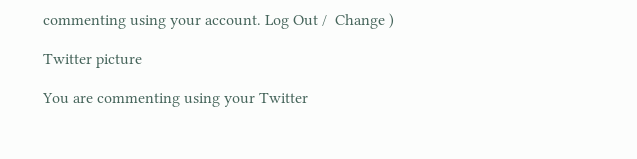commenting using your account. Log Out /  Change )

Twitter picture

You are commenting using your Twitter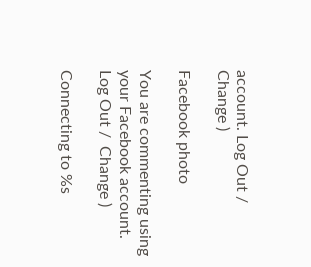account. Log Out /  Change )

Facebook photo

You are commenting using your Facebook account. Log Out /  Change )

Connecting to %s